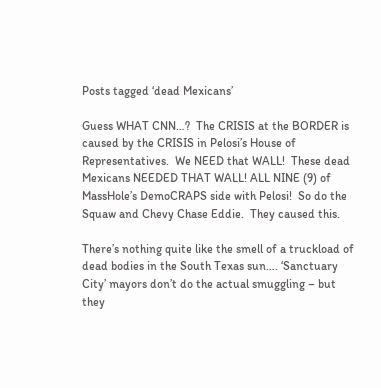Posts tagged ‘dead Mexicans’

Guess WHAT CNN…?  The CRISIS at the BORDER is caused by the CRISIS in Pelosi’s House of Representatives.  We NEED that WALL!  These dead Mexicans NEEDED THAT WALL! ALL NINE (9) of MassHole’s DemoCRAPS side with Pelosi!  So do the Squaw and Chevy Chase Eddie.  They caused this.

There’s nothing quite like the smell of a truckload of dead bodies in the South Texas sun…. ‘Sanctuary City’ mayors don’t do the actual smuggling – but they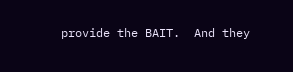provide the BAIT.  And they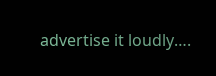advertise it loudly….